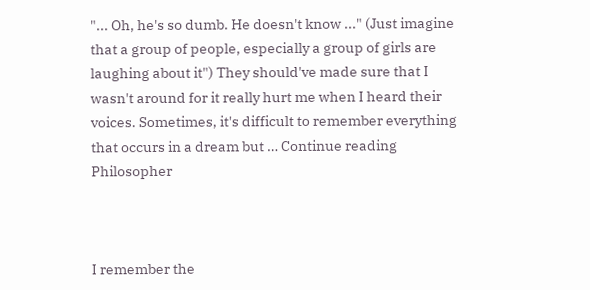"... Oh, he's so dumb. He doesn't know ..." (Just imagine that a group of people, especially a group of girls are laughing about it") They should've made sure that I wasn't around for it really hurt me when I heard their voices. Sometimes, it's difficult to remember everything that occurs in a dream but … Continue reading Philosopher



I remember the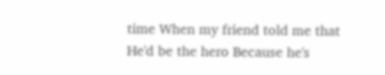time When my friend told me that He'd be the hero Because he's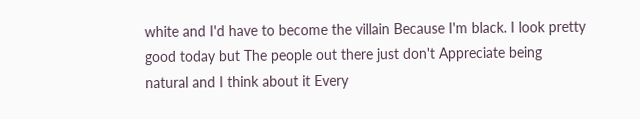white and I'd have to become the villain Because I'm black. I look pretty good today but The people out there just don't Appreciate being natural and I think about it Every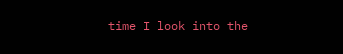time I look into the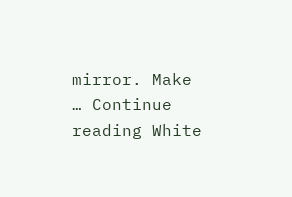mirror. Make … Continue reading White